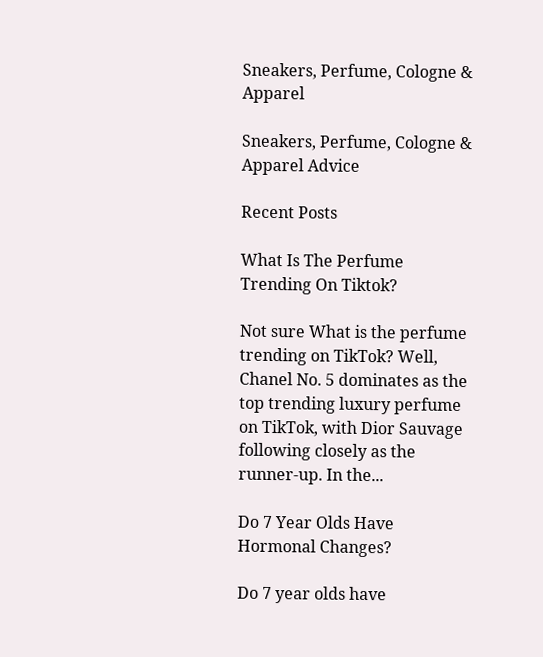Sneakers, Perfume, Cologne & Apparel

Sneakers, Perfume, Cologne & Apparel Advice

Recent Posts

What Is The Perfume Trending On Tiktok?

Not sure What is the perfume trending on TikTok? Well,  Chanel No. 5 dominates as the top trending luxury perfume on TikTok, with Dior Sauvage following closely as the runner-up. In the...

Do 7 Year Olds Have Hormonal Changes?

Do 7 year olds have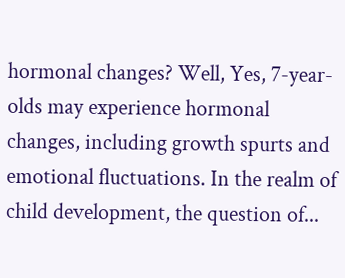hormonal changes? Well, Yes, 7-year-olds may experience hormonal changes, including growth spurts and emotional fluctuations. In the realm of child development, the question of...